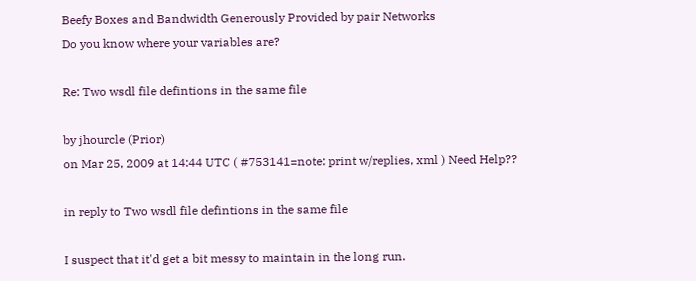Beefy Boxes and Bandwidth Generously Provided by pair Networks
Do you know where your variables are?

Re: Two wsdl file defintions in the same file

by jhourcle (Prior)
on Mar 25, 2009 at 14:44 UTC ( #753141=note: print w/replies, xml ) Need Help??

in reply to Two wsdl file defintions in the same file

I suspect that it'd get a bit messy to maintain in the long run.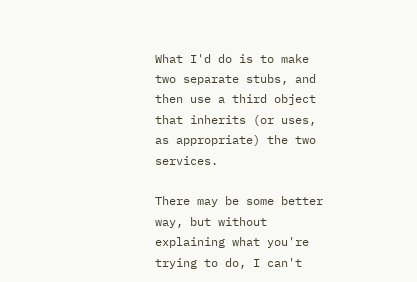What I'd do is to make two separate stubs, and then use a third object that inherits (or uses, as appropriate) the two services.

There may be some better way, but without explaining what you're trying to do, I can't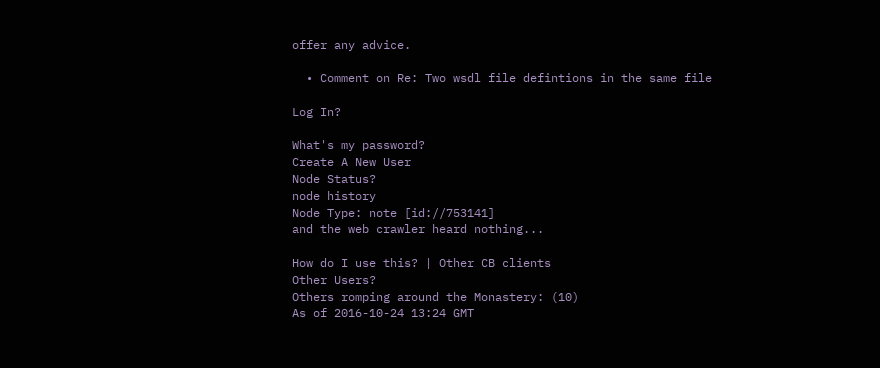offer any advice.

  • Comment on Re: Two wsdl file defintions in the same file

Log In?

What's my password?
Create A New User
Node Status?
node history
Node Type: note [id://753141]
and the web crawler heard nothing...

How do I use this? | Other CB clients
Other Users?
Others romping around the Monastery: (10)
As of 2016-10-24 13:24 GMT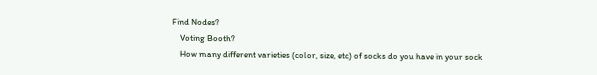Find Nodes?
    Voting Booth?
    How many different varieties (color, size, etc) of socks do you have in your sock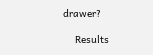drawer?

    Results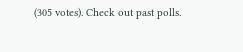(305 votes). Check out past polls.